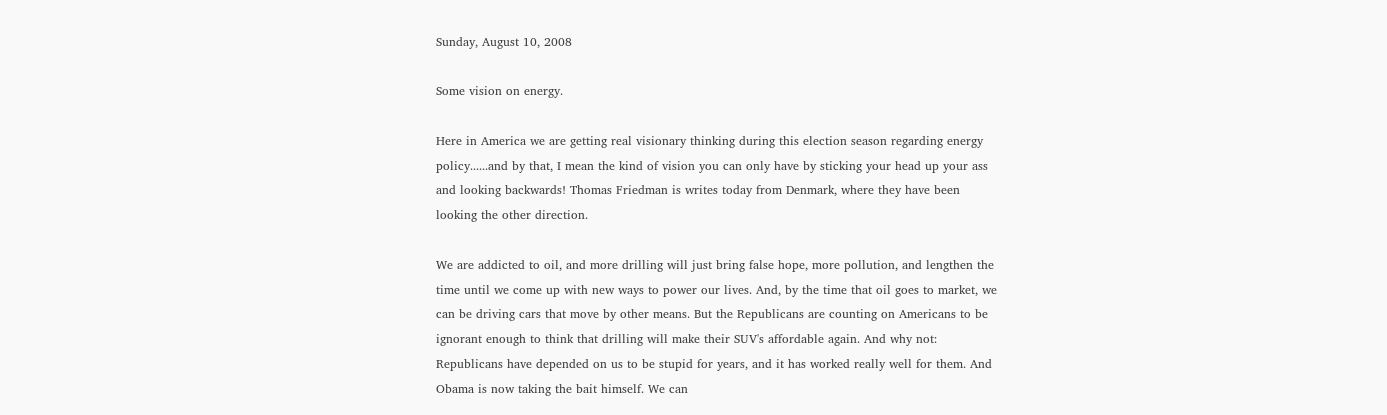Sunday, August 10, 2008

Some vision on energy.

Here in America we are getting real visionary thinking during this election season regarding energy policy......and by that, I mean the kind of vision you can only have by sticking your head up your ass and looking backwards! Thomas Friedman is writes today from Denmark, where they have been looking the other direction.

We are addicted to oil, and more drilling will just bring false hope, more pollution, and lengthen the time until we come up with new ways to power our lives. And, by the time that oil goes to market, we can be driving cars that move by other means. But the Republicans are counting on Americans to be ignorant enough to think that drilling will make their SUV's affordable again. And why not: Republicans have depended on us to be stupid for years, and it has worked really well for them. And Obama is now taking the bait himself. We can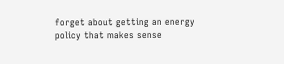forget about getting an energy policy that makes sense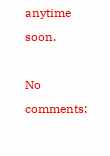anytime soon.

No comments: